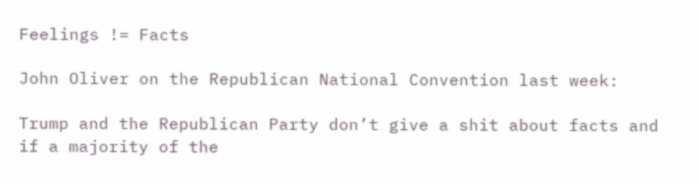Feelings != Facts

John Oliver on the Republican National Convention last week:

Trump and the Republican Party don’t give a shit about facts and if a majority of the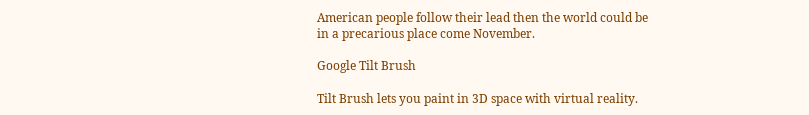American people follow their lead then the world could be in a precarious place come November.

Google Tilt Brush

Tilt Brush lets you paint in 3D space with virtual reality.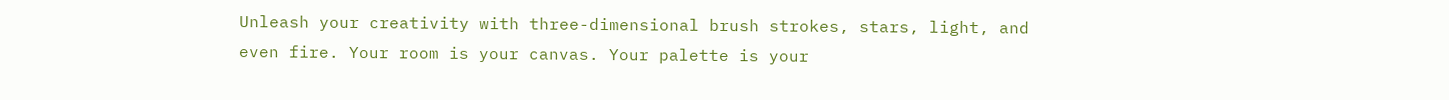Unleash your creativity with three-dimensional brush strokes, stars, light, and even fire. Your room is your canvas. Your palette is your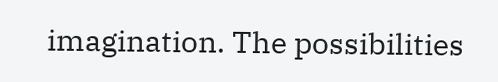imagination. The possibilities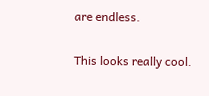are endless.

This looks really cool.